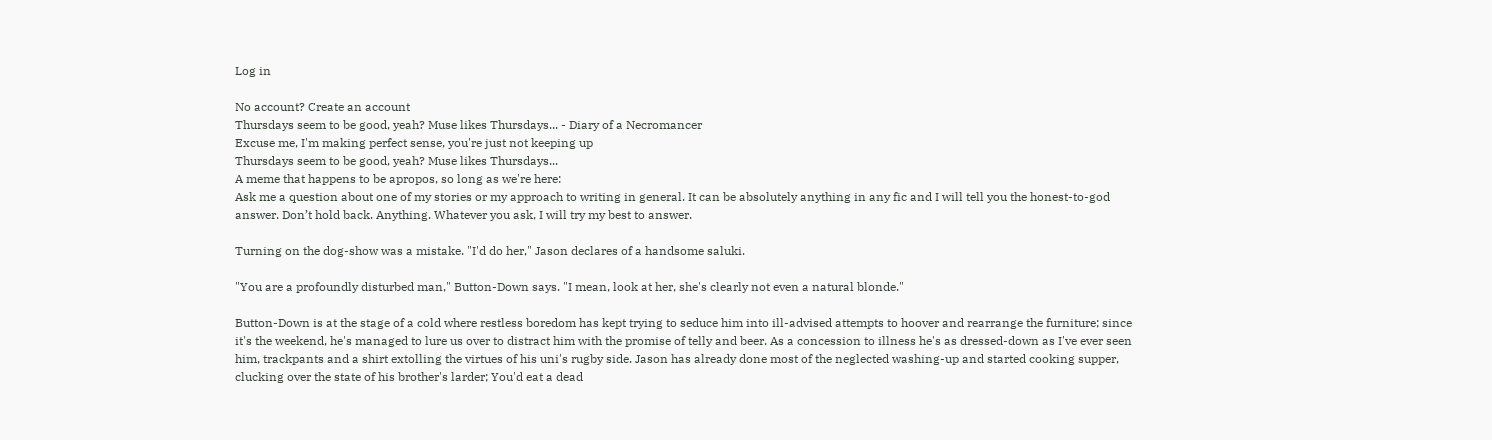Log in

No account? Create an account
Thursdays seem to be good, yeah? Muse likes Thursdays... - Diary of a Necromancer
Excuse me, I'm making perfect sense, you're just not keeping up
Thursdays seem to be good, yeah? Muse likes Thursdays...
A meme that happens to be apropos, so long as we're here:
Ask me a question about one of my stories or my approach to writing in general. It can be absolutely anything in any fic and I will tell you the honest-to-god answer. Don’t hold back. Anything. Whatever you ask, I will try my best to answer.

Turning on the dog-show was a mistake. "I'd do her," Jason declares of a handsome saluki.

"You are a profoundly disturbed man," Button-Down says. "I mean, look at her, she's clearly not even a natural blonde."

Button-Down is at the stage of a cold where restless boredom has kept trying to seduce him into ill-advised attempts to hoover and rearrange the furniture; since it's the weekend, he's managed to lure us over to distract him with the promise of telly and beer. As a concession to illness he's as dressed-down as I've ever seen him, trackpants and a shirt extolling the virtues of his uni's rugby side. Jason has already done most of the neglected washing-up and started cooking supper, clucking over the state of his brother's larder; You'd eat a dead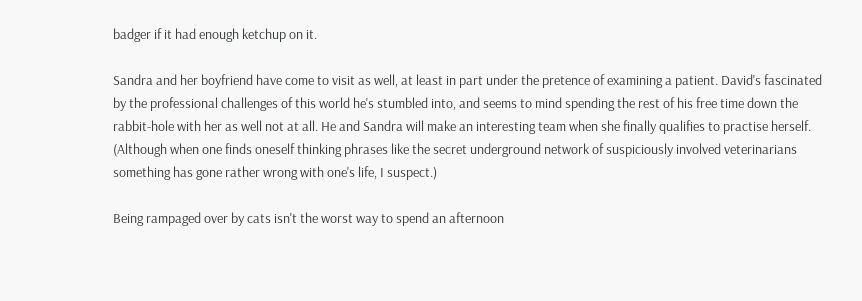badger if it had enough ketchup on it.

Sandra and her boyfriend have come to visit as well, at least in part under the pretence of examining a patient. David's fascinated by the professional challenges of this world he's stumbled into, and seems to mind spending the rest of his free time down the rabbit-hole with her as well not at all. He and Sandra will make an interesting team when she finally qualifies to practise herself. (Although when one finds oneself thinking phrases like the secret underground network of suspiciously involved veterinarians something has gone rather wrong with one's life, I suspect.)

Being rampaged over by cats isn't the worst way to spend an afternoon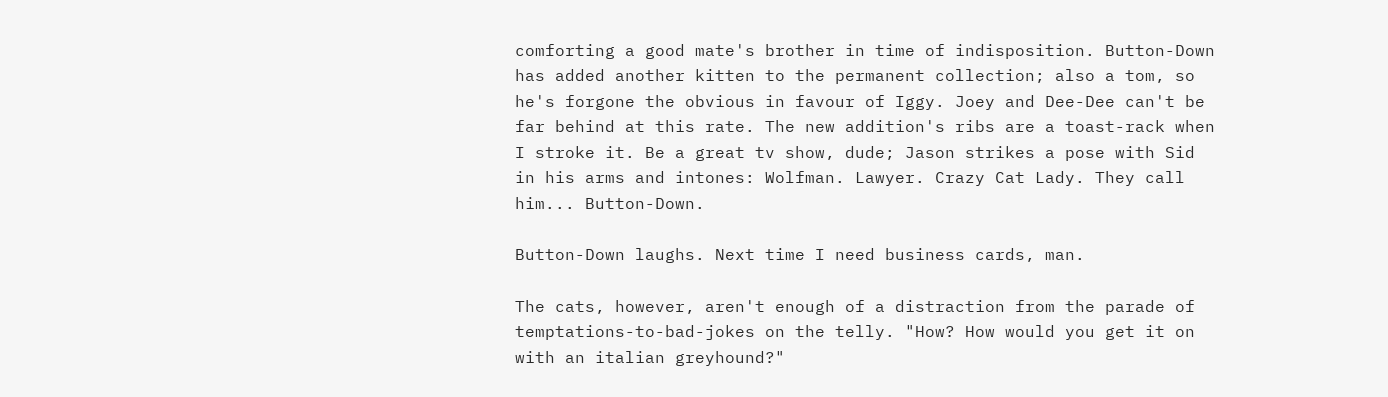comforting a good mate's brother in time of indisposition. Button-Down has added another kitten to the permanent collection; also a tom, so he's forgone the obvious in favour of Iggy. Joey and Dee-Dee can't be far behind at this rate. The new addition's ribs are a toast-rack when I stroke it. Be a great tv show, dude; Jason strikes a pose with Sid in his arms and intones: Wolfman. Lawyer. Crazy Cat Lady. They call him... Button-Down.

Button-Down laughs. Next time I need business cards, man.

The cats, however, aren't enough of a distraction from the parade of temptations-to-bad-jokes on the telly. "How? How would you get it on with an italian greyhound?"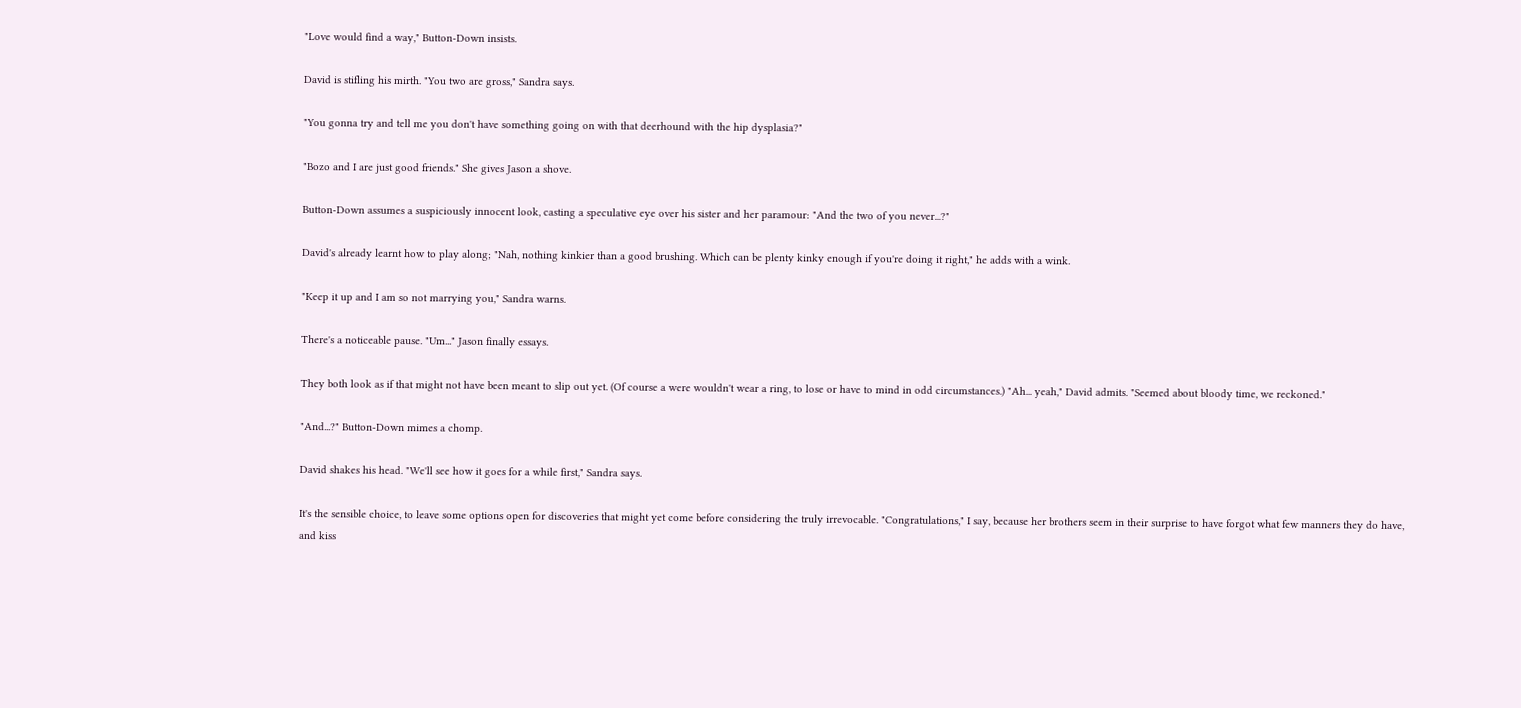"Love would find a way," Button-Down insists.

David is stifling his mirth. "You two are gross," Sandra says.

"You gonna try and tell me you don't have something going on with that deerhound with the hip dysplasia?"

"Bozo and I are just good friends." She gives Jason a shove.

Button-Down assumes a suspiciously innocent look, casting a speculative eye over his sister and her paramour: "And the two of you never...?"

David's already learnt how to play along; "Nah, nothing kinkier than a good brushing. Which can be plenty kinky enough if you're doing it right," he adds with a wink.

"Keep it up and I am so not marrying you," Sandra warns.

There's a noticeable pause. "Um..." Jason finally essays.

They both look as if that might not have been meant to slip out yet. (Of course a were wouldn't wear a ring, to lose or have to mind in odd circumstances.) "Ah... yeah," David admits. "Seemed about bloody time, we reckoned."

"And...?" Button-Down mimes a chomp.

David shakes his head. "We'll see how it goes for a while first," Sandra says.

It's the sensible choice, to leave some options open for discoveries that might yet come before considering the truly irrevocable. "Congratulations," I say, because her brothers seem in their surprise to have forgot what few manners they do have, and kiss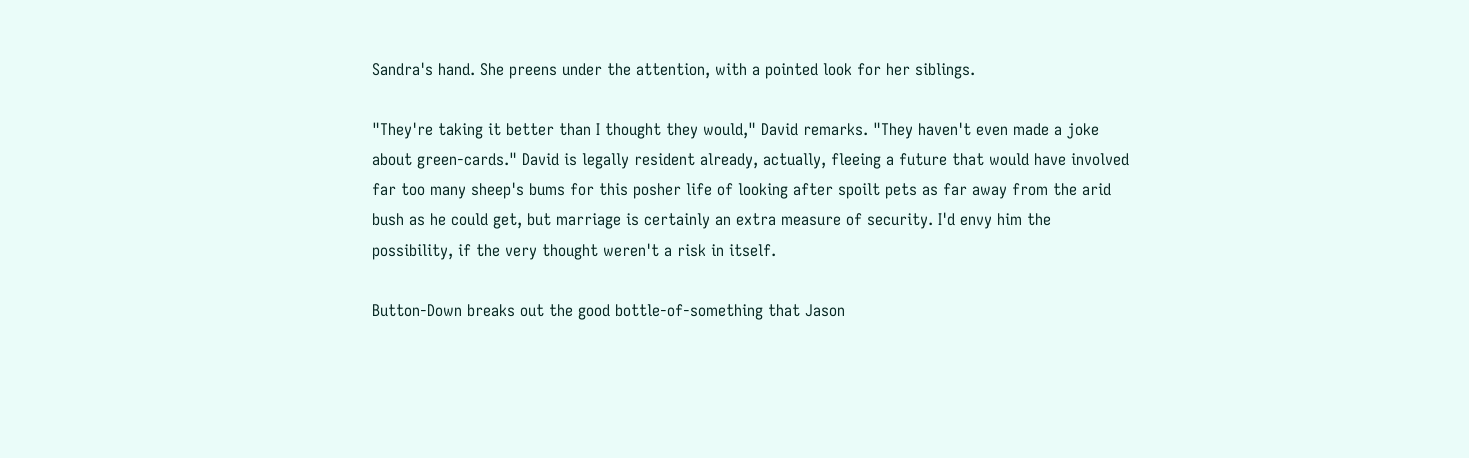Sandra's hand. She preens under the attention, with a pointed look for her siblings.

"They're taking it better than I thought they would," David remarks. "They haven't even made a joke about green-cards." David is legally resident already, actually, fleeing a future that would have involved far too many sheep's bums for this posher life of looking after spoilt pets as far away from the arid bush as he could get, but marriage is certainly an extra measure of security. I'd envy him the possibility, if the very thought weren't a risk in itself.

Button-Down breaks out the good bottle-of-something that Jason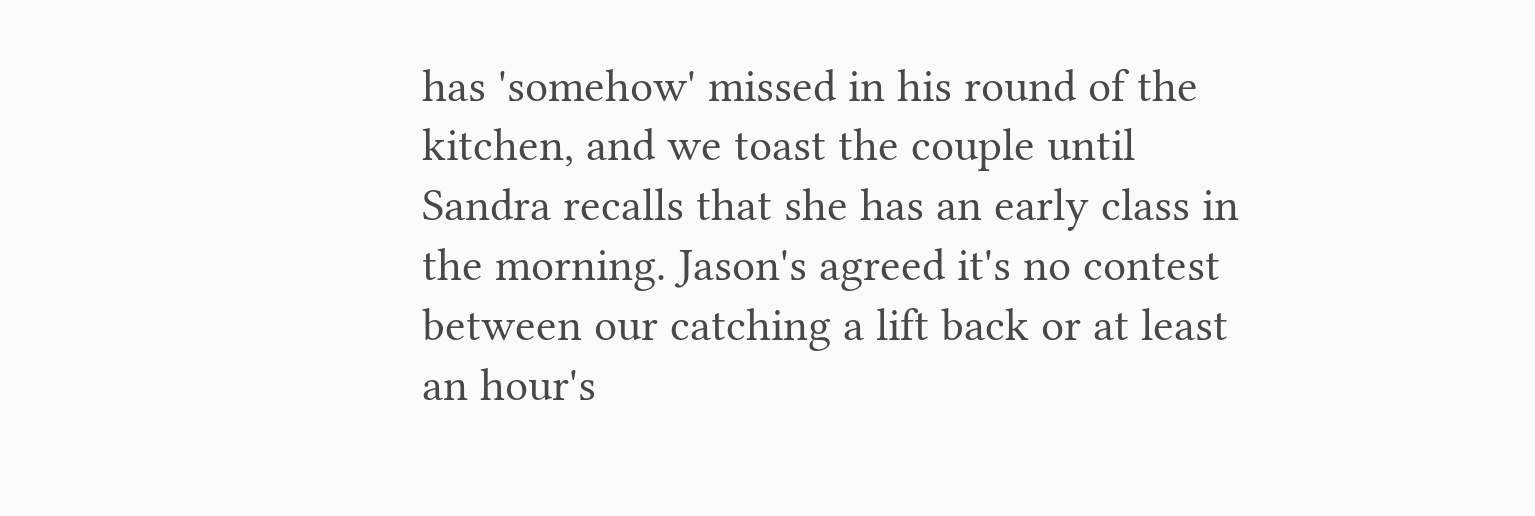has 'somehow' missed in his round of the kitchen, and we toast the couple until Sandra recalls that she has an early class in the morning. Jason's agreed it's no contest between our catching a lift back or at least an hour's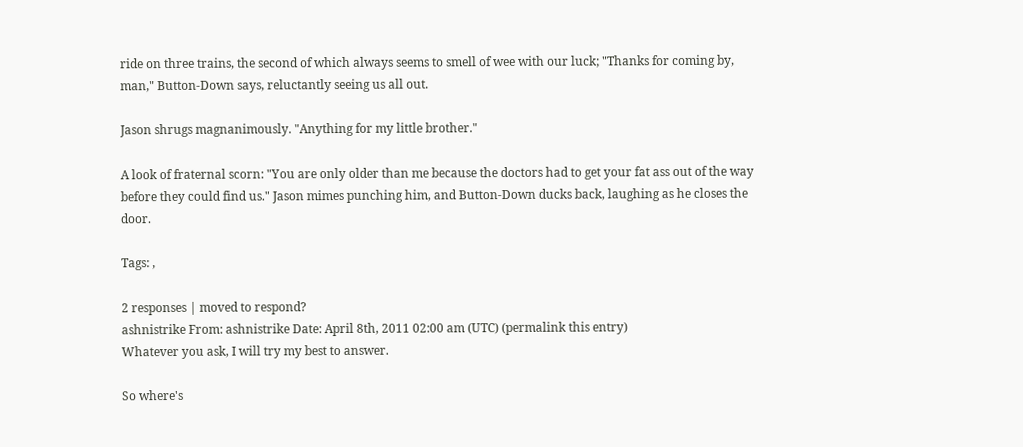ride on three trains, the second of which always seems to smell of wee with our luck; "Thanks for coming by, man," Button-Down says, reluctantly seeing us all out.

Jason shrugs magnanimously. "Anything for my little brother."

A look of fraternal scorn: "You are only older than me because the doctors had to get your fat ass out of the way before they could find us." Jason mimes punching him, and Button-Down ducks back, laughing as he closes the door.

Tags: ,

2 responses | moved to respond?
ashnistrike From: ashnistrike Date: April 8th, 2011 02:00 am (UTC) (permalink this entry)
Whatever you ask, I will try my best to answer.

So where's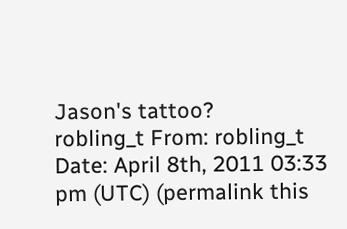Jason's tattoo?
robling_t From: robling_t Date: April 8th, 2011 03:33 pm (UTC) (permalink this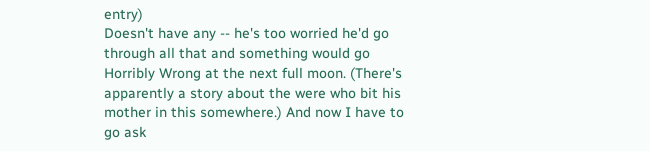entry)
Doesn't have any -- he's too worried he'd go through all that and something would go Horribly Wrong at the next full moon. (There's apparently a story about the were who bit his mother in this somewhere.) And now I have to go ask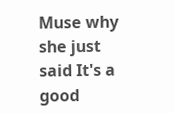Muse why she just said It's a good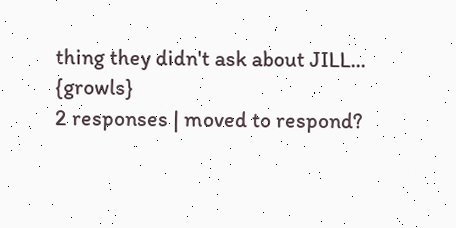thing they didn't ask about JILL... {growls}
2 responses | moved to respond?